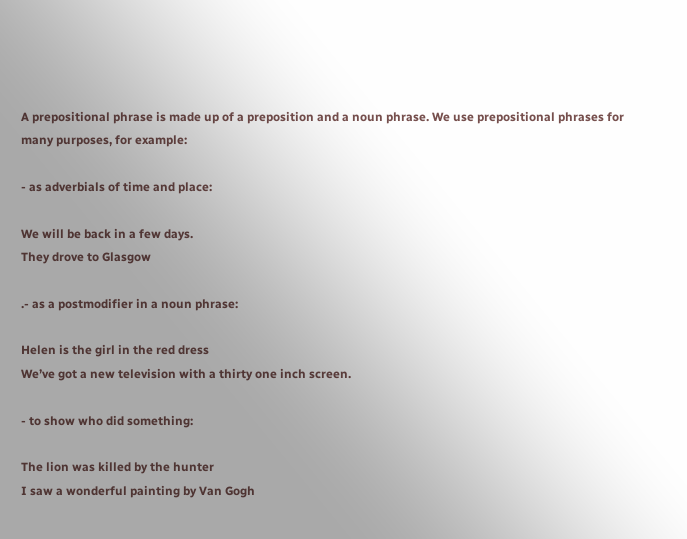A prepositional phrase is made up of a preposition and a noun phrase. We use prepositional phrases for many purposes, for example:

- as adverbials of time and place:

We will be back in a few days.
They drove to Glasgow

.- as a postmodifier in a noun phrase:

Helen is the girl in the red dress
We’ve got a new television with a thirty one inch screen.

- to show who did something:

The lion was killed by the hunter
I saw a wonderful painting by Van Gogh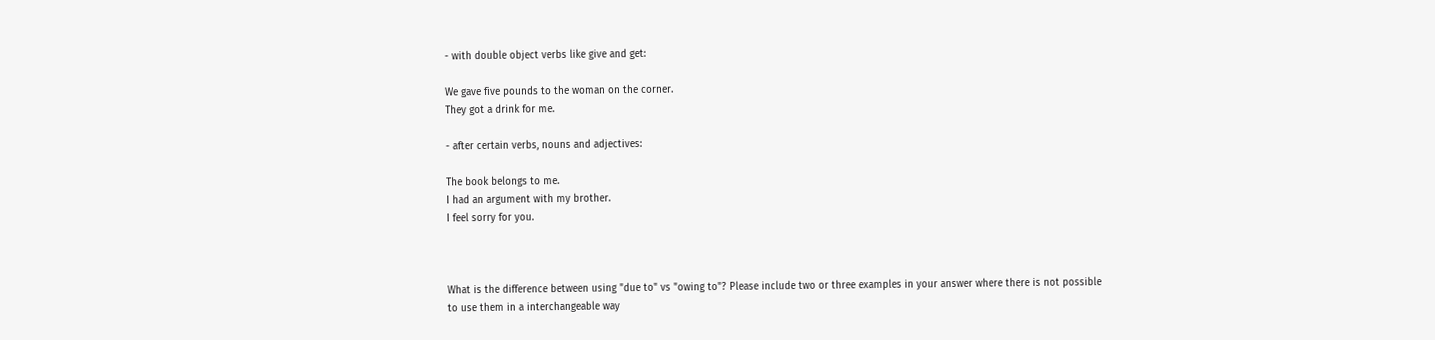- with double object verbs like give and get:

We gave five pounds to the woman on the corner.
They got a drink for me.

- after certain verbs, nouns and adjectives:

The book belongs to me.
I had an argument with my brother.
I feel sorry for you.



What is the difference between using "due to" vs "owing to"? Please include two or three examples in your answer where there is not possible to use them in a interchangeable way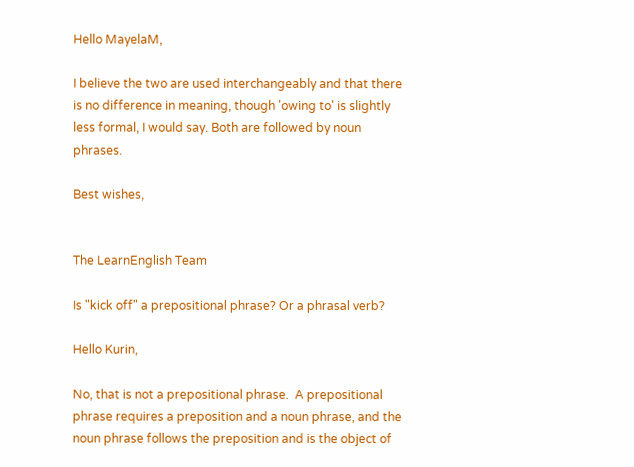Hello MayelaM,

I believe the two are used interchangeably and that there is no difference in meaning, though 'owing to' is slightly less formal, I would say. Both are followed by noun phrases.

Best wishes,


The LearnEnglish Team

Is "kick off" a prepositional phrase? Or a phrasal verb?

Hello Kurin,

No, that is not a prepositional phrase.  A prepositional phrase requires a preposition and a noun phrase, and the noun phrase follows the preposition and is the object of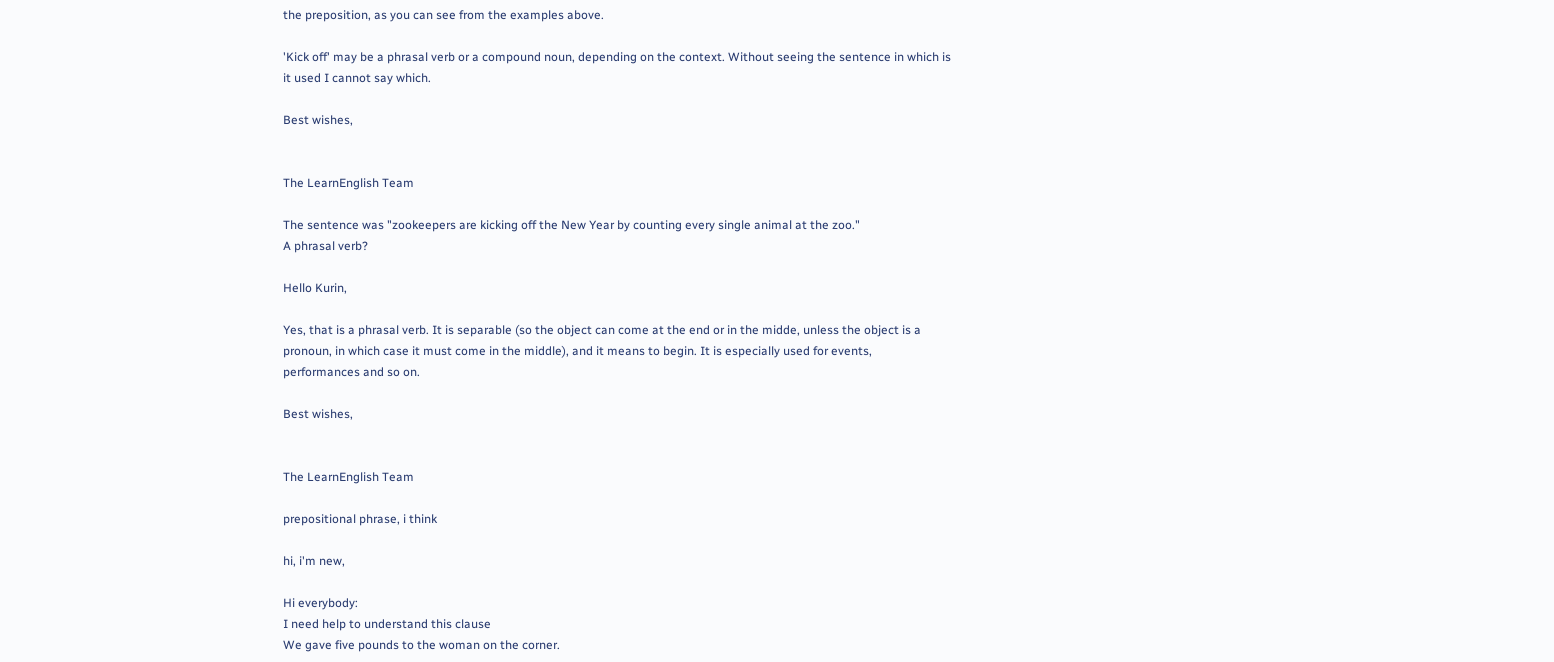the preposition, as you can see from the examples above.

'Kick off' may be a phrasal verb or a compound noun, depending on the context. Without seeing the sentence in which is it used I cannot say which.

Best wishes,


The LearnEnglish Team

The sentence was "zookeepers are kicking off the New Year by counting every single animal at the zoo."
A phrasal verb?

Hello Kurin,

Yes, that is a phrasal verb. It is separable (so the object can come at the end or in the midde, unless the object is a pronoun, in which case it must come in the middle), and it means to begin. It is especially used for events, performances and so on.

Best wishes,


The LearnEnglish Team

prepositional phrase, i think

hi, i'm new,

Hi everybody:
I need help to understand this clause
We gave five pounds to the woman on the corner.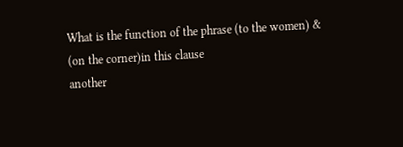What is the function of the phrase (to the women) & (on the corner)in this clause
another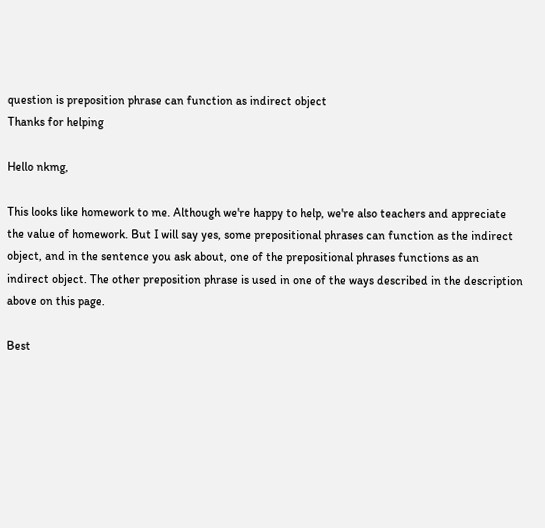question is preposition phrase can function as indirect object
Thanks for helping

Hello nkmg,

This looks like homework to me. Although we're happy to help, we're also teachers and appreciate the value of homework. But I will say yes, some prepositional phrases can function as the indirect object, and in the sentence you ask about, one of the prepositional phrases functions as an indirect object. The other preposition phrase is used in one of the ways described in the description above on this page.

Best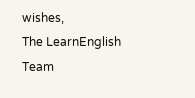wishes,
The LearnEnglish Team